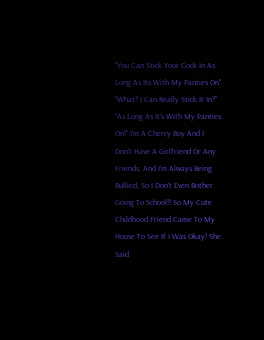"You Can Stick Your Cock In As Long As Its With My Panties On" "What? I Can Really Stick It In?" "As Long As It's With My Panties On!" I'm A Cherry Boy And I Don't Have A Girlfriend Or Any Friends, And I'm Always Being Bullied, So I Don't Even Bother Going To School!! So My Cute Childhood Friend Came To My House To See If I Was Okay! She Said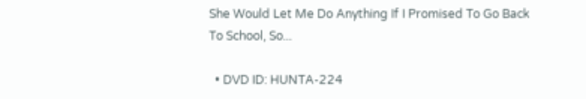She Would Let Me Do Anything If I Promised To Go Back To School, So...

  • DVD ID: HUNTA-224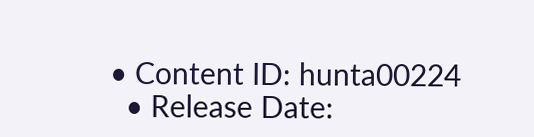• Content ID: hunta00224
  • Release Date: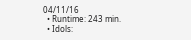04/11/16
  • Runtime: 243 min.
  • Idols: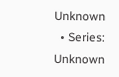Unknown
  • Series: Unknown